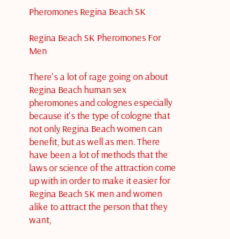Pheromones Regina Beach SK

Regina Beach SK Pheromones For Men

There's a lot of rage going on about Regina Beach human sex pheromones and colognes especially because it's the type of cologne that not only Regina Beach women can benefit, but as well as men. There have been a lot of methods that the laws or science of the attraction come up with in order to make it easier for Regina Beach SK men and women alike to attract the person that they want,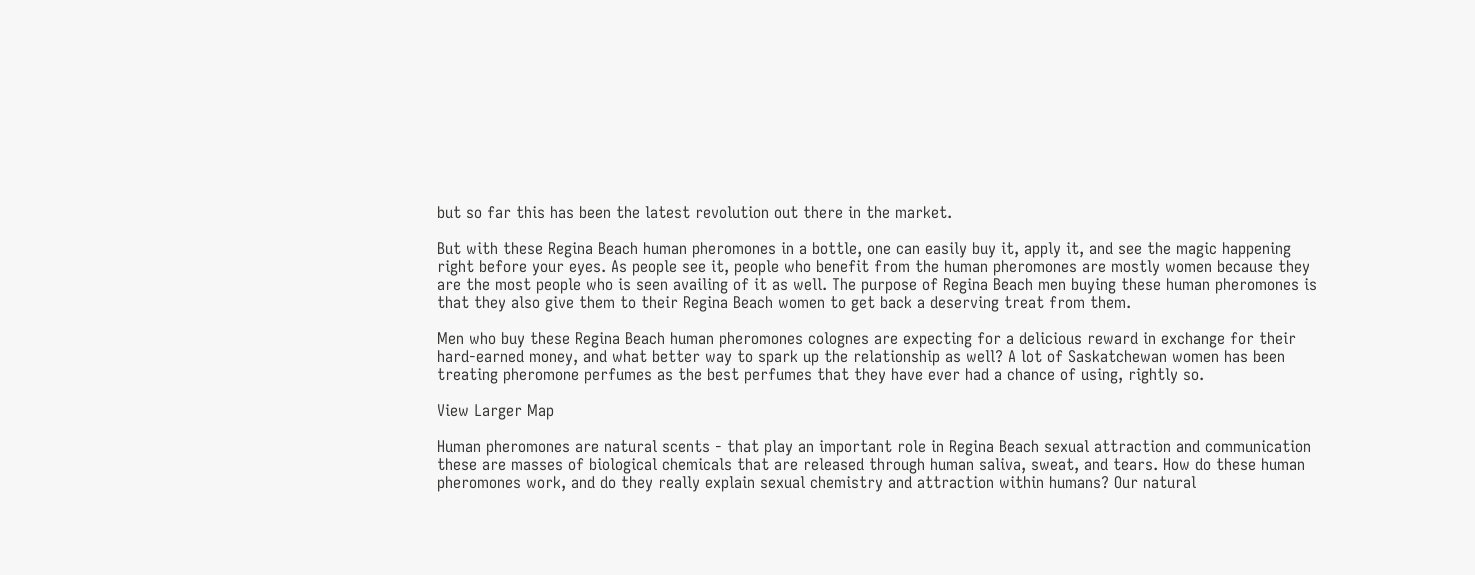but so far this has been the latest revolution out there in the market.

But with these Regina Beach human pheromones in a bottle, one can easily buy it, apply it, and see the magic happening right before your eyes. As people see it, people who benefit from the human pheromones are mostly women because they are the most people who is seen availing of it as well. The purpose of Regina Beach men buying these human pheromones is that they also give them to their Regina Beach women to get back a deserving treat from them.

Men who buy these Regina Beach human pheromones colognes are expecting for a delicious reward in exchange for their hard-earned money, and what better way to spark up the relationship as well? A lot of Saskatchewan women has been treating pheromone perfumes as the best perfumes that they have ever had a chance of using, rightly so.

View Larger Map

Human pheromones are natural scents - that play an important role in Regina Beach sexual attraction and communication these are masses of biological chemicals that are released through human saliva, sweat, and tears. How do these human pheromones work, and do they really explain sexual chemistry and attraction within humans? Our natural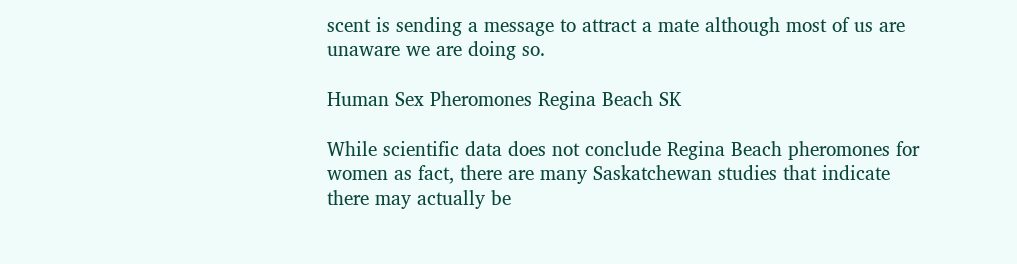scent is sending a message to attract a mate although most of us are unaware we are doing so.

Human Sex Pheromones Regina Beach SK

While scientific data does not conclude Regina Beach pheromones for women as fact, there are many Saskatchewan studies that indicate there may actually be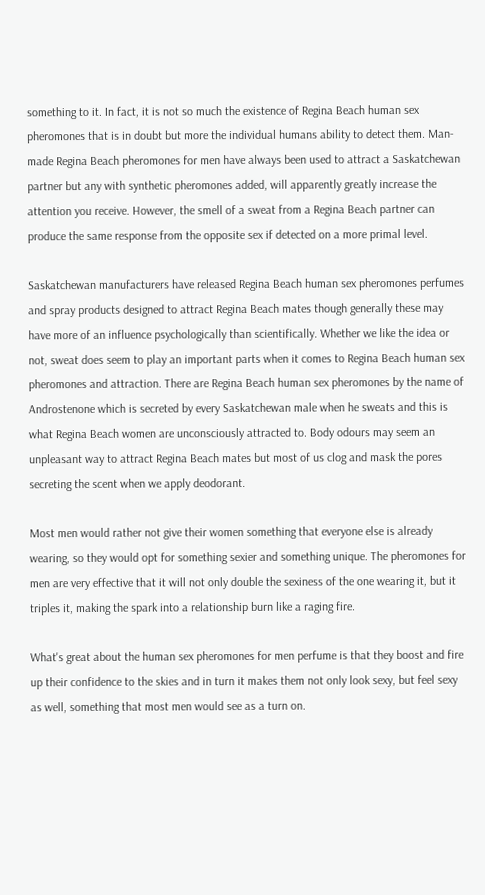something to it. In fact, it is not so much the existence of Regina Beach human sex pheromones that is in doubt but more the individual humans ability to detect them. Man-made Regina Beach pheromones for men have always been used to attract a Saskatchewan partner but any with synthetic pheromones added, will apparently greatly increase the attention you receive. However, the smell of a sweat from a Regina Beach partner can produce the same response from the opposite sex if detected on a more primal level.

Saskatchewan manufacturers have released Regina Beach human sex pheromones perfumes and spray products designed to attract Regina Beach mates though generally these may have more of an influence psychologically than scientifically. Whether we like the idea or not, sweat does seem to play an important parts when it comes to Regina Beach human sex pheromones and attraction. There are Regina Beach human sex pheromones by the name of Androstenone which is secreted by every Saskatchewan male when he sweats and this is what Regina Beach women are unconsciously attracted to. Body odours may seem an unpleasant way to attract Regina Beach mates but most of us clog and mask the pores secreting the scent when we apply deodorant.

Most men would rather not give their women something that everyone else is already wearing, so they would opt for something sexier and something unique. The pheromones for men are very effective that it will not only double the sexiness of the one wearing it, but it triples it, making the spark into a relationship burn like a raging fire.

What's great about the human sex pheromones for men perfume is that they boost and fire up their confidence to the skies and in turn it makes them not only look sexy, but feel sexy as well, something that most men would see as a turn on.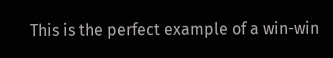This is the perfect example of a win-win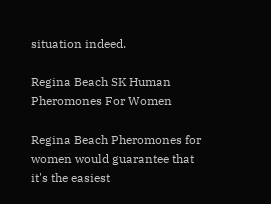situation indeed.

Regina Beach SK Human Pheromones For Women

Regina Beach Pheromones for women would guarantee that it's the easiest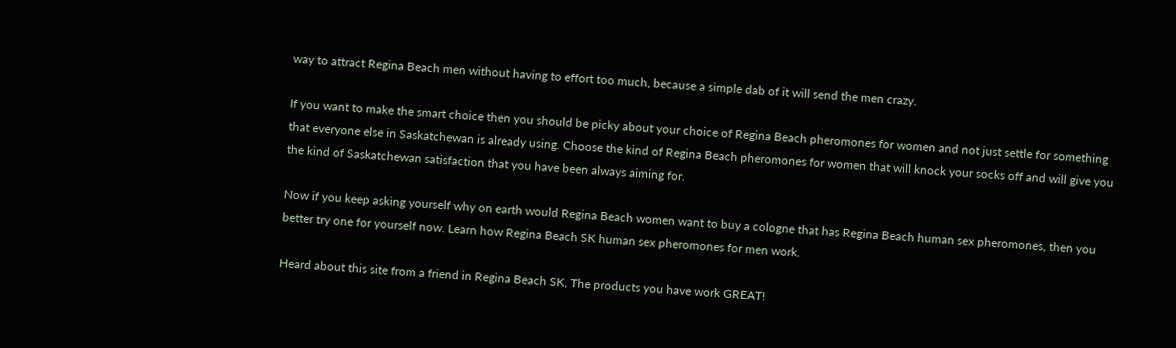way to attract Regina Beach men without having to effort too much, because a simple dab of it will send the men crazy.

If you want to make the smart choice then you should be picky about your choice of Regina Beach pheromones for women and not just settle for something that everyone else in Saskatchewan is already using. Choose the kind of Regina Beach pheromones for women that will knock your socks off and will give you the kind of Saskatchewan satisfaction that you have been always aiming for.

Now if you keep asking yourself why on earth would Regina Beach women want to buy a cologne that has Regina Beach human sex pheromones, then you better try one for yourself now. Learn how Regina Beach SK human sex pheromones for men work.

Heard about this site from a friend in Regina Beach SK, The products you have work GREAT!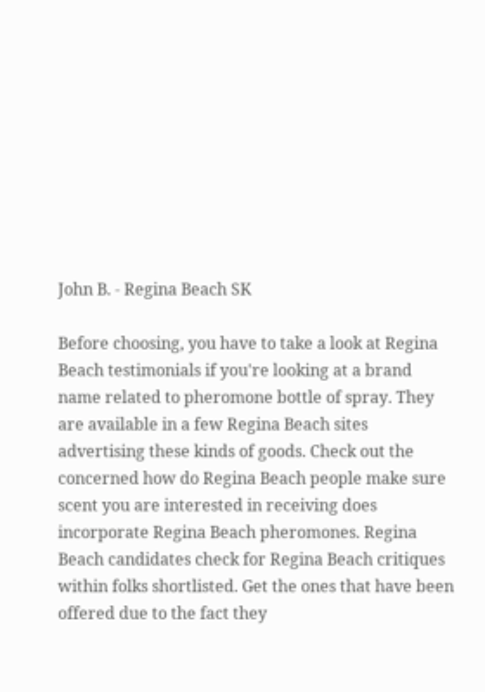John B. - Regina Beach SK

Before choosing, you have to take a look at Regina Beach testimonials if you're looking at a brand name related to pheromone bottle of spray. They are available in a few Regina Beach sites advertising these kinds of goods. Check out the concerned how do Regina Beach people make sure scent you are interested in receiving does incorporate Regina Beach pheromones. Regina Beach candidates check for Regina Beach critiques within folks shortlisted. Get the ones that have been offered due to the fact they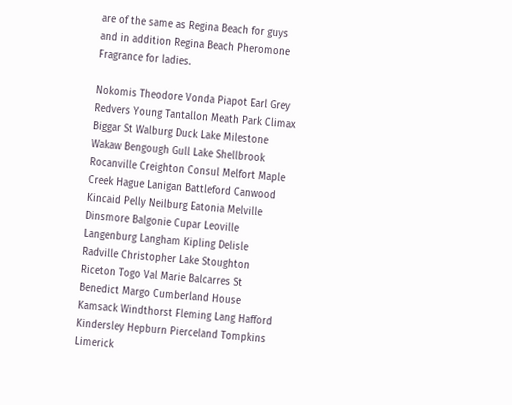are of the same as Regina Beach for guys and in addition Regina Beach Pheromone Fragrance for ladies.

Nokomis Theodore Vonda Piapot Earl Grey Redvers Young Tantallon Meath Park Climax Biggar St Walburg Duck Lake Milestone Wakaw Bengough Gull Lake Shellbrook Rocanville Creighton Consul Melfort Maple Creek Hague Lanigan Battleford Canwood Kincaid Pelly Neilburg Eatonia Melville Dinsmore Balgonie Cupar Leoville Langenburg Langham Kipling Delisle Radville Christopher Lake Stoughton Riceton Togo Val Marie Balcarres St Benedict Margo Cumberland House Kamsack Windthorst Fleming Lang Hafford Kindersley Hepburn Pierceland Tompkins Limerick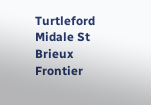Turtleford Midale St Brieux Frontier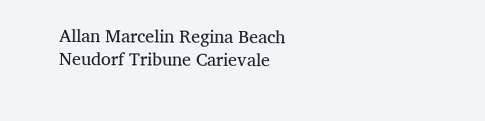Allan Marcelin Regina Beach Neudorf Tribune Carievale